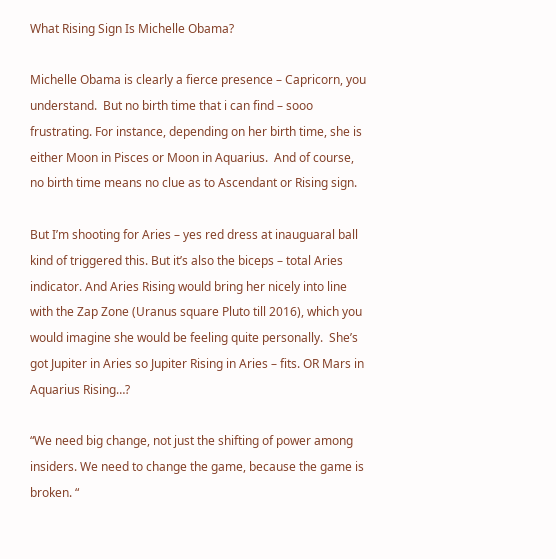What Rising Sign Is Michelle Obama?

Michelle Obama is clearly a fierce presence – Capricorn, you understand.  But no birth time that i can find – sooo frustrating. For instance, depending on her birth time, she is either Moon in Pisces or Moon in Aquarius.  And of course, no birth time means no clue as to Ascendant or Rising sign.

But I’m shooting for Aries – yes red dress at inauguaral ball kind of triggered this. But it’s also the biceps – total Aries indicator. And Aries Rising would bring her nicely into line with the Zap Zone (Uranus square Pluto till 2016), which you would imagine she would be feeling quite personally.  She’s got Jupiter in Aries so Jupiter Rising in Aries – fits. OR Mars in Aquarius Rising…?

“We need big change, not just the shifting of power among insiders. We need to change the game, because the game is broken. “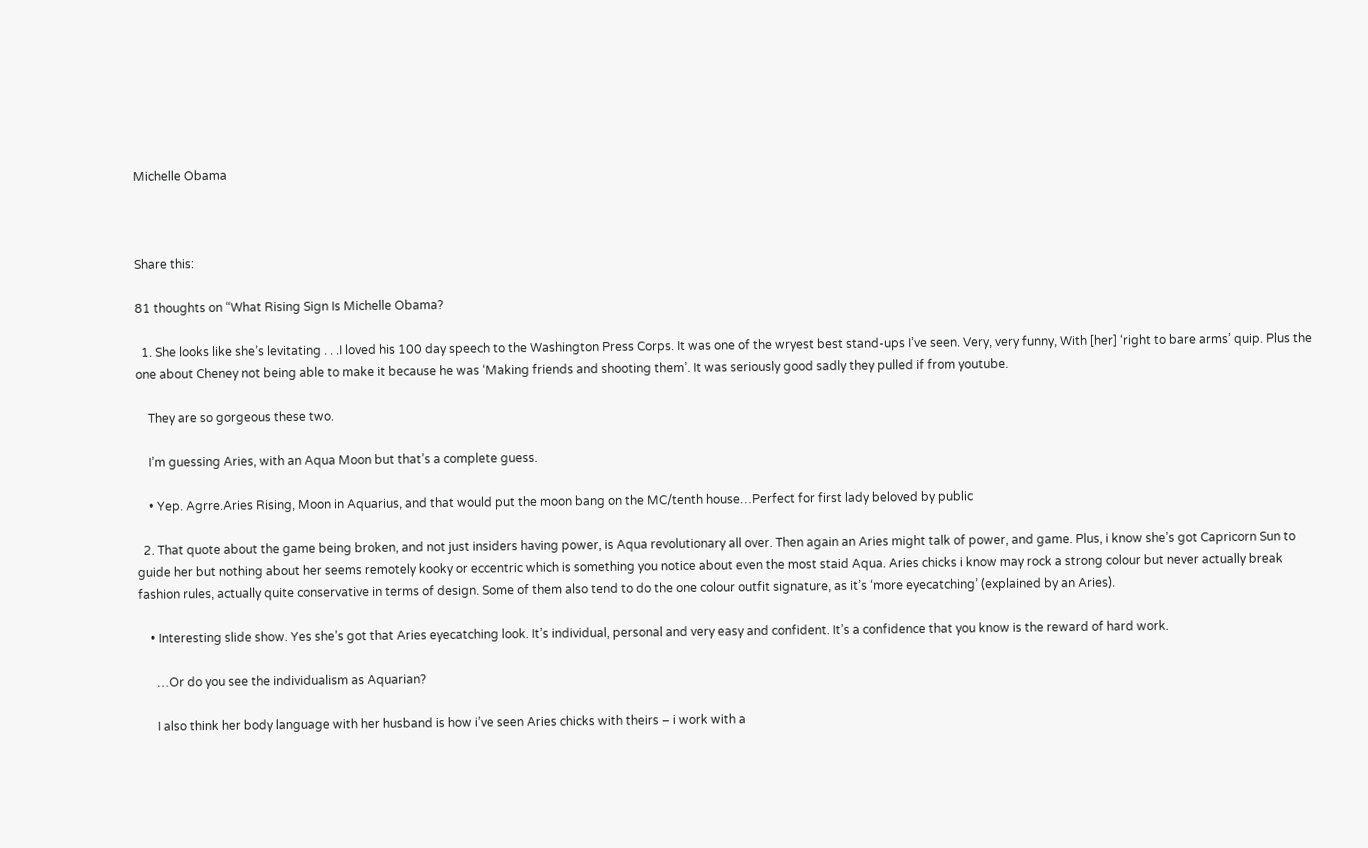Michelle Obama



Share this:

81 thoughts on “What Rising Sign Is Michelle Obama?

  1. She looks like she’s levitating . . .I loved his 100 day speech to the Washington Press Corps. It was one of the wryest best stand-ups I’ve seen. Very, very funny, With [her] ‘right to bare arms’ quip. Plus the one about Cheney not being able to make it because he was ‘Making friends and shooting them’. It was seriously good sadly they pulled if from youtube.

    They are so gorgeous these two.

    I’m guessing Aries, with an Aqua Moon but that’s a complete guess.

    • Yep. Agrre.Aries Rising, Moon in Aquarius, and that would put the moon bang on the MC/tenth house…Perfect for first lady beloved by public

  2. That quote about the game being broken, and not just insiders having power, is Aqua revolutionary all over. Then again an Aries might talk of power, and game. Plus, i know she’s got Capricorn Sun to guide her but nothing about her seems remotely kooky or eccentric which is something you notice about even the most staid Aqua. Aries chicks i know may rock a strong colour but never actually break fashion rules, actually quite conservative in terms of design. Some of them also tend to do the one colour outfit signature, as it’s ‘more eyecatching’ (explained by an Aries).

    • Interesting slide show. Yes she’s got that Aries eyecatching look. It’s individual, personal and very easy and confident. It’s a confidence that you know is the reward of hard work.

      …Or do you see the individualism as Aquarian?

      I also think her body language with her husband is how i’ve seen Aries chicks with theirs – i work with a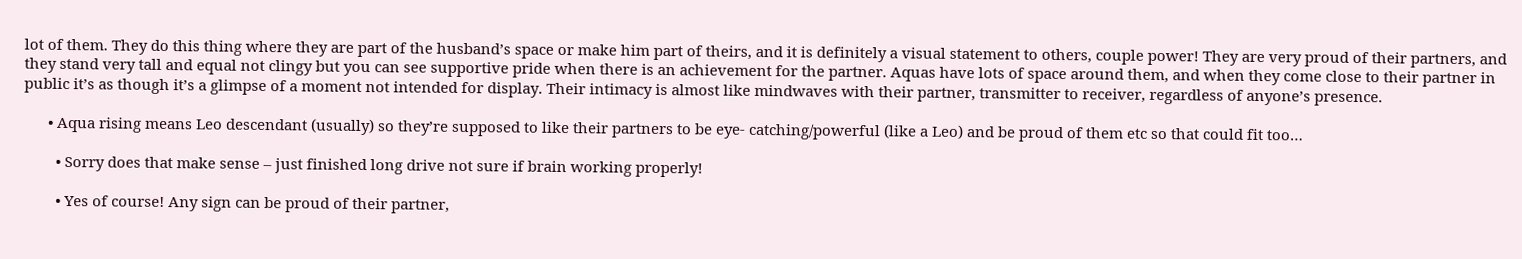lot of them. They do this thing where they are part of the husband’s space or make him part of theirs, and it is definitely a visual statement to others, couple power! They are very proud of their partners, and they stand very tall and equal not clingy but you can see supportive pride when there is an achievement for the partner. Aquas have lots of space around them, and when they come close to their partner in public it’s as though it’s a glimpse of a moment not intended for display. Their intimacy is almost like mindwaves with their partner, transmitter to receiver, regardless of anyone’s presence.

      • Aqua rising means Leo descendant (usually) so they’re supposed to like their partners to be eye- catching/powerful (like a Leo) and be proud of them etc so that could fit too…

        • Sorry does that make sense – just finished long drive not sure if brain working properly!

        • Yes of course! Any sign can be proud of their partner,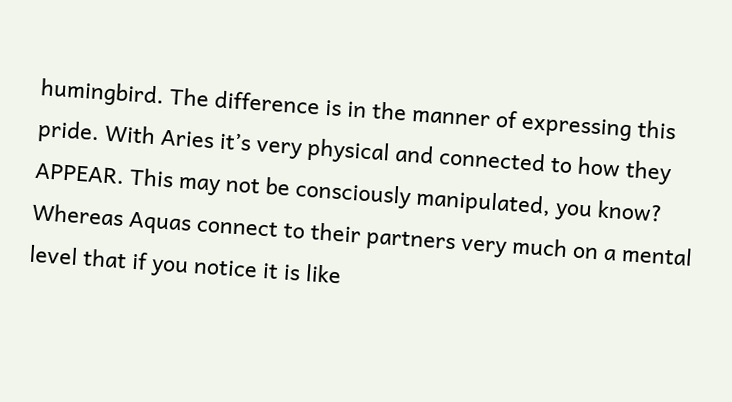humingbird. The difference is in the manner of expressing this pride. With Aries it’s very physical and connected to how they APPEAR. This may not be consciously manipulated, you know? Whereas Aquas connect to their partners very much on a mental level that if you notice it is like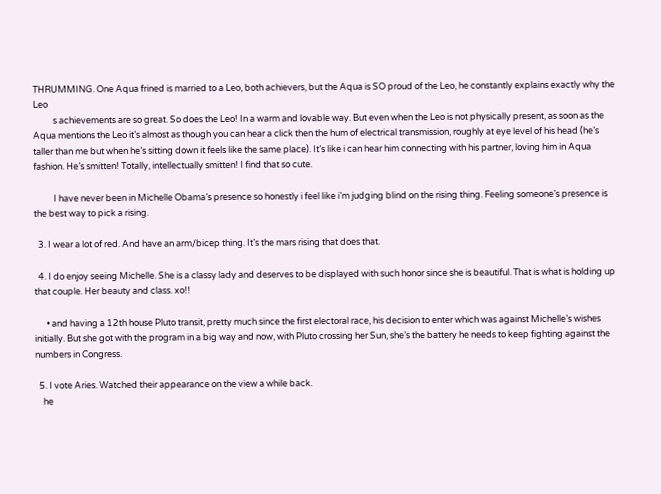THRUMMING. One Aqua frined is married to a Leo, both achievers, but the Aqua is SO proud of the Leo, he constantly explains exactly why the Leo
          s achievements are so great. So does the Leo! In a warm and lovable way. But even when the Leo is not physically present, as soon as the Aqua mentions the Leo it’s almost as though you can hear a click then the hum of electrical transmission, roughly at eye level of his head (he’s taller than me but when he’s sitting down it feels like the same place). It’s like i can hear him connecting with his partner, loving him in Aqua fashion. He’s smitten! Totally, intellectually smitten! I find that so cute.

          I have never been in Michelle Obama’s presence so honestly i feel like i’m judging blind on the rising thing. Feeling someone’s presence is the best way to pick a rising.

  3. I wear a lot of red. And have an arm/bicep thing. It’s the mars rising that does that.

  4. I do enjoy seeing Michelle. She is a classy lady and deserves to be displayed with such honor since she is beautiful. That is what is holding up that couple. Her beauty and class. xo!!

      • and having a 12th house Pluto transit, pretty much since the first electoral race, his decision to enter which was against Michelle’s wishes initially. But she got with the program in a big way and now, with Pluto crossing her Sun, she’s the battery he needs to keep fighting against the numbers in Congress.

  5. I vote Aries. Watched their appearance on the view a while back.
    he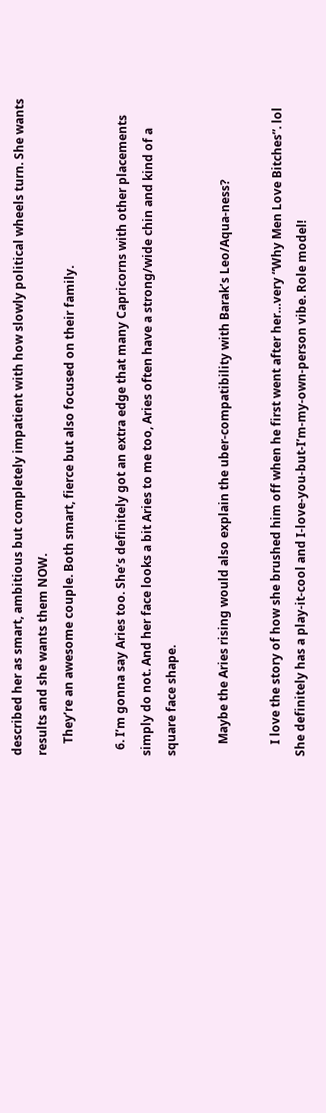described her as smart, ambitious but completely impatient with how slowly political wheels turn. She wants results and she wants them NOW.
    They’re an awesome couple. Both smart, fierce but also focused on their family.

  6. I’m gonna say Aries too. She’s definitely got an extra edge that many Capricorns with other placements simply do not. And her face looks a bit Aries to me too, Aries often have a strong/wide chin and kind of a square face shape.

    Maybe the Aries rising would also explain the uber-compatibility with Barak’s Leo/Aqua-ness?

    I love the story of how she brushed him off when he first went after her…very “Why Men Love Bitches”. lol She definitely has a play-it-cool and I-love-you-but-I’m-my-own-person vibe. Role model!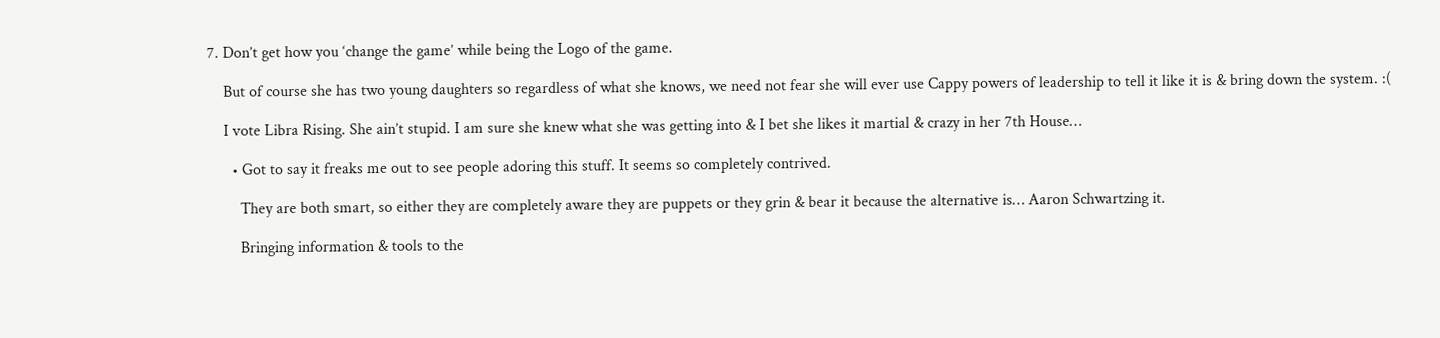7. Don’t get how you ‘change the game’ while being the Logo of the game.

    But of course she has two young daughters so regardless of what she knows, we need not fear she will ever use Cappy powers of leadership to tell it like it is & bring down the system. :(

    I vote Libra Rising. She ain’t stupid. I am sure she knew what she was getting into & I bet she likes it martial & crazy in her 7th House…

      • Got to say it freaks me out to see people adoring this stuff. It seems so completely contrived.

        They are both smart, so either they are completely aware they are puppets or they grin & bear it because the alternative is… Aaron Schwartzing it.

        Bringing information & tools to the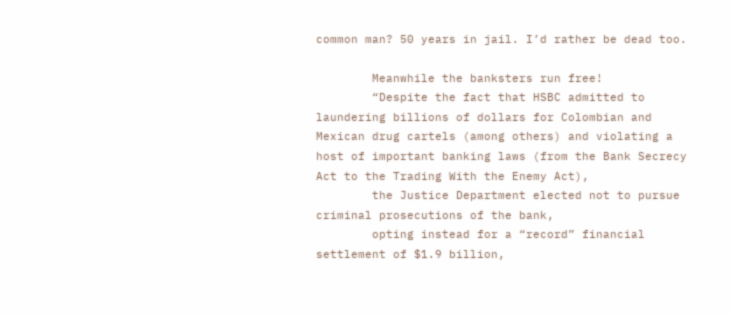common man? 50 years in jail. I’d rather be dead too.

        Meanwhile the banksters run free!
        “Despite the fact that HSBC admitted to laundering billions of dollars for Colombian and Mexican drug cartels (among others) and violating a host of important banking laws (from the Bank Secrecy Act to the Trading With the Enemy Act),
        the Justice Department elected not to pursue criminal prosecutions of the bank,
        opting instead for a “record” financial settlement of $1.9 billion,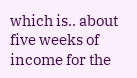which is.. about five weeks of income for the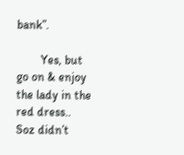bank”.

        Yes, but go on & enjoy the lady in the red dress.. Soz didn’t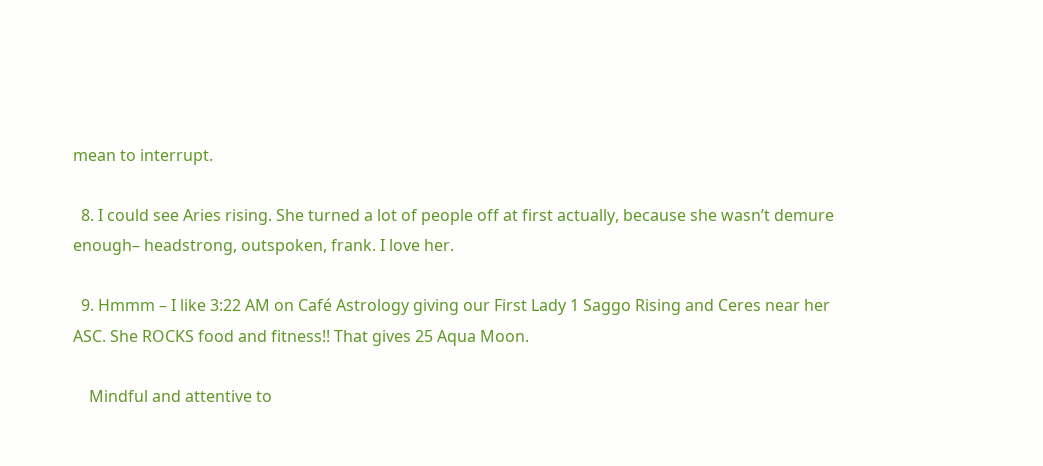mean to interrupt.

  8. I could see Aries rising. She turned a lot of people off at first actually, because she wasn’t demure enough– headstrong, outspoken, frank. I love her.

  9. Hmmm – I like 3:22 AM on Café Astrology giving our First Lady 1 Saggo Rising and Ceres near her ASC. She ROCKS food and fitness!! That gives 25 Aqua Moon.

    Mindful and attentive to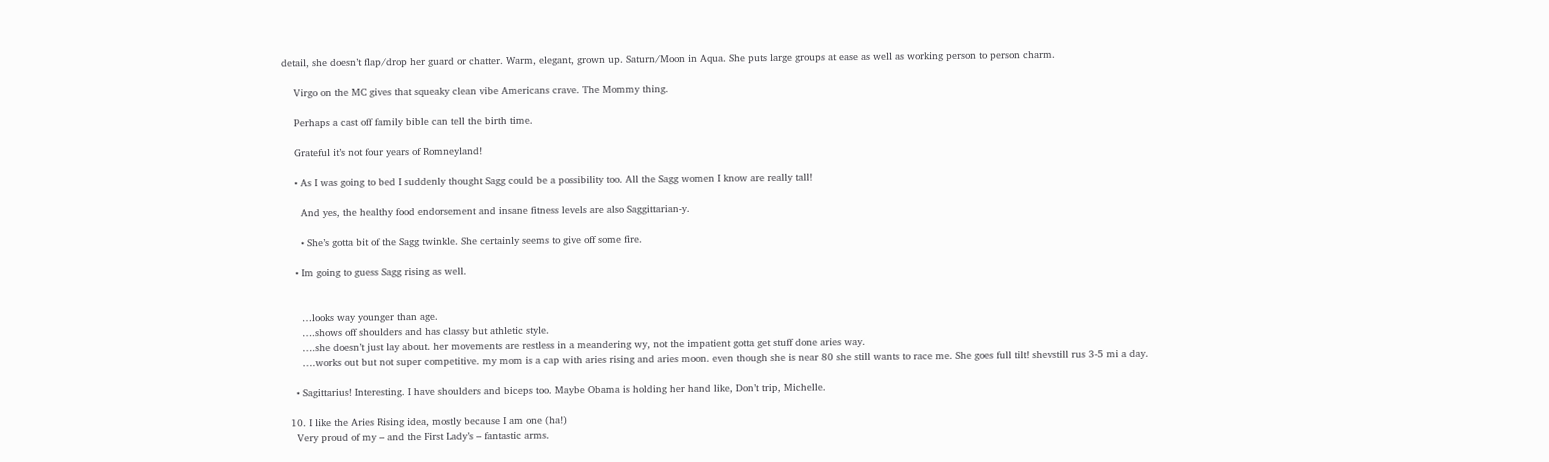detail, she doesn’t flap/drop her guard or chatter. Warm, elegant, grown up. Saturn/Moon in Aqua. She puts large groups at ease as well as working person to person charm.

    Virgo on the MC gives that squeaky clean vibe Americans crave. The Mommy thing.

    Perhaps a cast off family bible can tell the birth time.

    Grateful it’s not four years of Romneyland!

    • As I was going to bed I suddenly thought Sagg could be a possibility too. All the Sagg women I know are really tall!

      And yes, the healthy food endorsement and insane fitness levels are also Saggittarian-y.

      • She’s gotta bit of the Sagg twinkle. She certainly seems to give off some fire.

    • Im going to guess Sagg rising as well.


      …looks way younger than age.
      ….shows off shoulders and has classy but athletic style.
      ….she doesn’t just lay about. her movements are restless in a meandering wy, not the impatient gotta get stuff done aries way.
      ….works out but not super competitive. my mom is a cap with aries rising and aries moon. even though she is near 80 she still wants to race me. She goes full tilt! shevstill rus 3-5 mi a day.

    • Sagittarius! Interesting. I have shoulders and biceps too. Maybe Obama is holding her hand like, Don’t trip, Michelle.

  10. I like the Aries Rising idea, mostly because I am one (ha!)
    Very proud of my – and the First Lady’s – fantastic arms.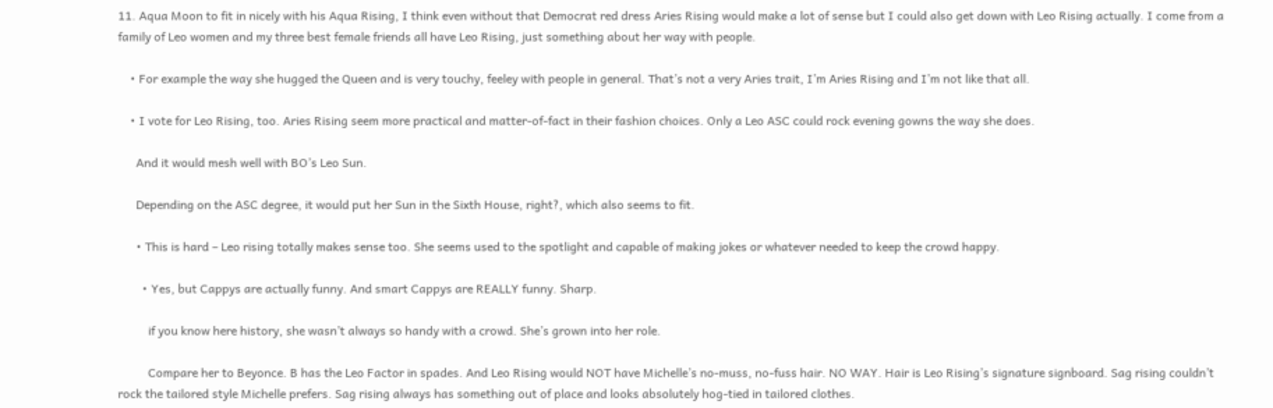11. Aqua Moon to fit in nicely with his Aqua Rising, I think even without that Democrat red dress Aries Rising would make a lot of sense but I could also get down with Leo Rising actually. I come from a family of Leo women and my three best female friends all have Leo Rising, just something about her way with people.

    • For example the way she hugged the Queen and is very touchy, feeley with people in general. That’s not a very Aries trait, I’m Aries Rising and I’m not like that all.

    • I vote for Leo Rising, too. Aries Rising seem more practical and matter-of-fact in their fashion choices. Only a Leo ASC could rock evening gowns the way she does.

      And it would mesh well with BO’s Leo Sun.

      Depending on the ASC degree, it would put her Sun in the Sixth House, right?, which also seems to fit.

      • This is hard – Leo rising totally makes sense too. She seems used to the spotlight and capable of making jokes or whatever needed to keep the crowd happy.

        • Yes, but Cappys are actually funny. And smart Cappys are REALLY funny. Sharp.

          if you know here history, she wasn’t always so handy with a crowd. She’s grown into her role.

          Compare her to Beyonce. B has the Leo Factor in spades. And Leo Rising would NOT have Michelle’s no-muss, no-fuss hair. NO WAY. Hair is Leo Rising’s signature signboard. Sag rising couldn’t rock the tailored style Michelle prefers. Sag rising always has something out of place and looks absolutely hog-tied in tailored clothes.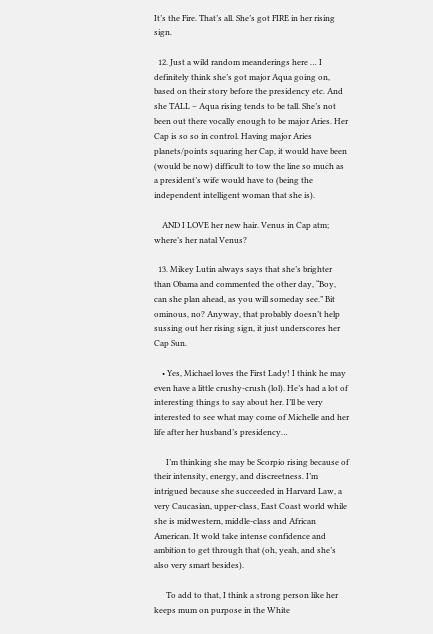It’s the Fire. That’s all. She’s got FIRE in her rising sign.

  12. Just a wild random meanderings here … I definitely think she’s got major Aqua going on, based on their story before the presidency etc. And she TALL – Aqua rising tends to be tall. She’s not been out there vocally enough to be major Aries. Her Cap is so so in control. Having major Aries planets/points squaring her Cap, it would have been (would be now) difficult to tow the line so much as a president’s wife would have to (being the independent intelligent woman that she is).

    AND I LOVE her new hair. Venus in Cap atm; where’s her natal Venus?

  13. Mikey Lutin always says that she’s brighter than Obama and commented the other day, “Boy, can she plan ahead, as you will someday see.” Bit ominous, no? Anyway, that probably doesn’t help sussing out her rising sign, it just underscores her Cap Sun.

    • Yes, Michael loves the First Lady! I think he may even have a little crushy-crush (lol). He’s had a lot of interesting things to say about her. I’ll be very interested to see what may come of Michelle and her life after her husband’s presidency…

      I’m thinking she may be Scorpio rising because of their intensity, energy, and discreetness. I’m intrigued because she succeeded in Harvard Law, a very Caucasian, upper-class, East Coast world while she is midwestern, middle-class and African American. It wold take intense confidence and ambition to get through that (oh, yeah, and she’s also very smart besides).

      To add to that, I think a strong person like her keeps mum on purpose in the White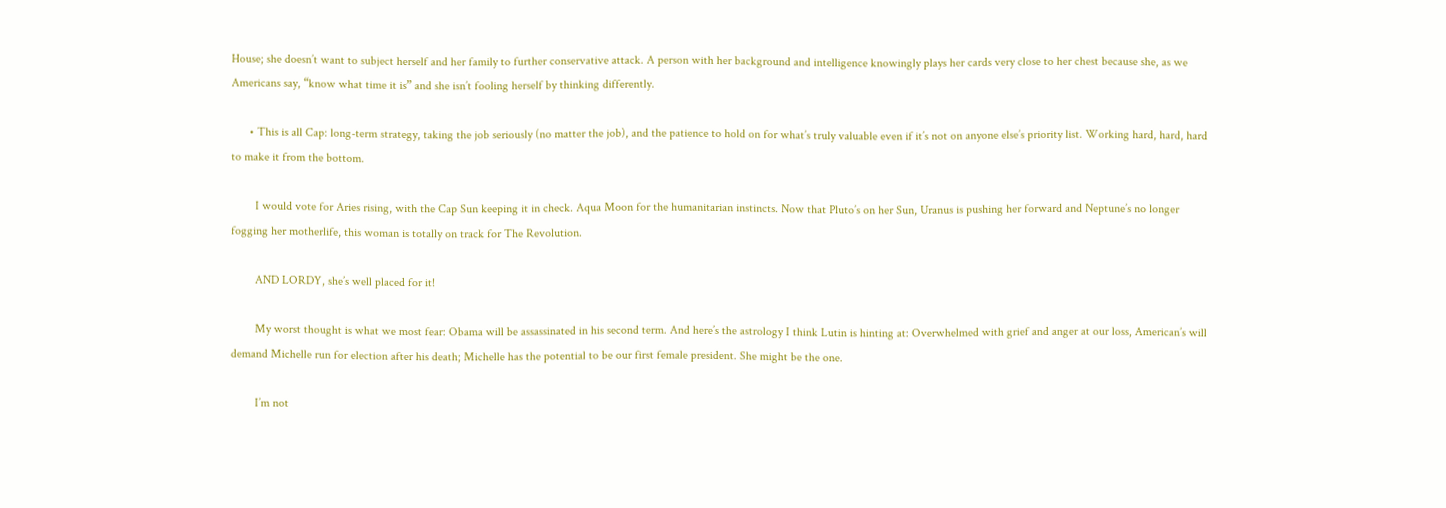House; she doesn’t want to subject herself and her family to further conservative attack. A person with her background and intelligence knowingly plays her cards very close to her chest because she, as we Americans say, “know what time it is” and she isn’t fooling herself by thinking differently.

      • This is all Cap: long-term strategy, taking the job seriously (no matter the job), and the patience to hold on for what’s truly valuable even if it’s not on anyone else’s priority list. Working hard, hard, hard to make it from the bottom.

        I would vote for Aries rising, with the Cap Sun keeping it in check. Aqua Moon for the humanitarian instincts. Now that Pluto’s on her Sun, Uranus is pushing her forward and Neptune’s no longer fogging her motherlife, this woman is totally on track for The Revolution.

        AND LORDY, she’s well placed for it!

        My worst thought is what we most fear: Obama will be assassinated in his second term. And here’s the astrology I think Lutin is hinting at: Overwhelmed with grief and anger at our loss, American’s will demand Michelle run for election after his death; Michelle has the potential to be our first female president. She might be the one.

        I’m not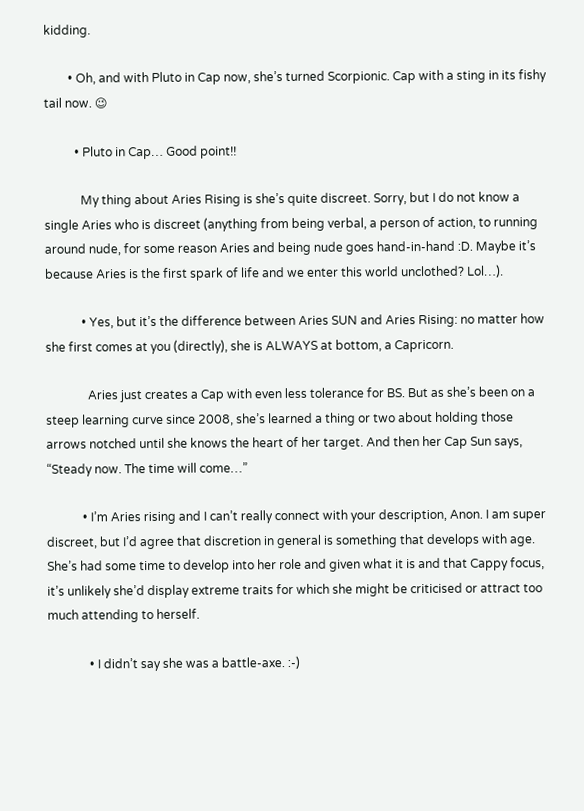kidding.

        • Oh, and with Pluto in Cap now, she’s turned Scorpionic. Cap with a sting in its fishy tail now. 😉

          • Pluto in Cap… Good point!!

            My thing about Aries Rising is she’s quite discreet. Sorry, but I do not know a single Aries who is discreet (anything from being verbal, a person of action, to running around nude, for some reason Aries and being nude goes hand-in-hand :D. Maybe it’s because Aries is the first spark of life and we enter this world unclothed? Lol…).

            • Yes, but it’s the difference between Aries SUN and Aries Rising: no matter how she first comes at you (directly), she is ALWAYS at bottom, a Capricorn.

              Aries just creates a Cap with even less tolerance for BS. But as she’s been on a steep learning curve since 2008, she’s learned a thing or two about holding those arrows notched until she knows the heart of her target. And then her Cap Sun says, “Steady now. The time will come…”

            • I’m Aries rising and I can’t really connect with your description, Anon. I am super discreet, but I’d agree that discretion in general is something that develops with age. She’s had some time to develop into her role and given what it is and that Cappy focus, it’s unlikely she’d display extreme traits for which she might be criticised or attract too much attending to herself.

              • I didn’t say she was a battle-axe. :-)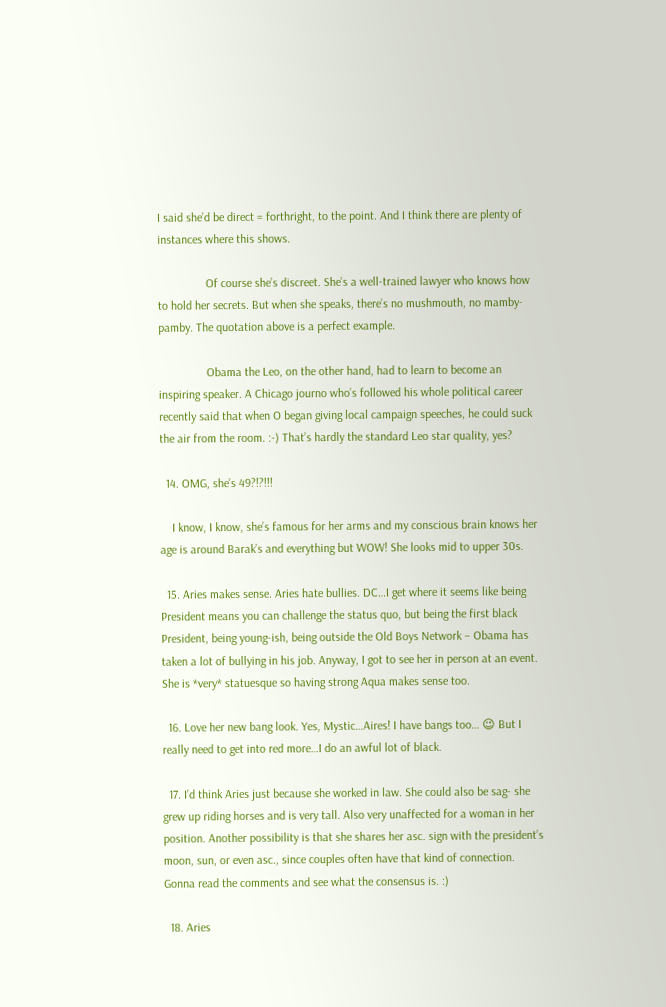I said she’d be direct = forthright, to the point. And I think there are plenty of instances where this shows.

                Of course she’s discreet. She’s a well-trained lawyer who knows how to hold her secrets. But when she speaks, there’s no mushmouth, no mamby-pamby. The quotation above is a perfect example.

                Obama the Leo, on the other hand, had to learn to become an inspiring speaker. A Chicago journo who’s followed his whole political career recently said that when O began giving local campaign speeches, he could suck the air from the room. :-) That’s hardly the standard Leo star quality, yes?

  14. OMG, she’s 49?!?!!!

    I know, I know, she’s famous for her arms and my conscious brain knows her age is around Barak’s and everything but WOW! She looks mid to upper 30s.

  15. Aries makes sense. Aries hate bullies. DC…I get where it seems like being President means you can challenge the status quo, but being the first black President, being young-ish, being outside the Old Boys Network – Obama has taken a lot of bullying in his job. Anyway, I got to see her in person at an event. She is *very* statuesque so having strong Aqua makes sense too.

  16. Love her new bang look. Yes, Mystic…Aires! I have bangs too… 😉 But I really need to get into red more…I do an awful lot of black.

  17. I’d think Aries just because she worked in law. She could also be sag- she grew up riding horses and is very tall. Also very unaffected for a woman in her position. Another possibility is that she shares her asc. sign with the president’s moon, sun, or even asc., since couples often have that kind of connection. Gonna read the comments and see what the consensus is. :)

  18. Aries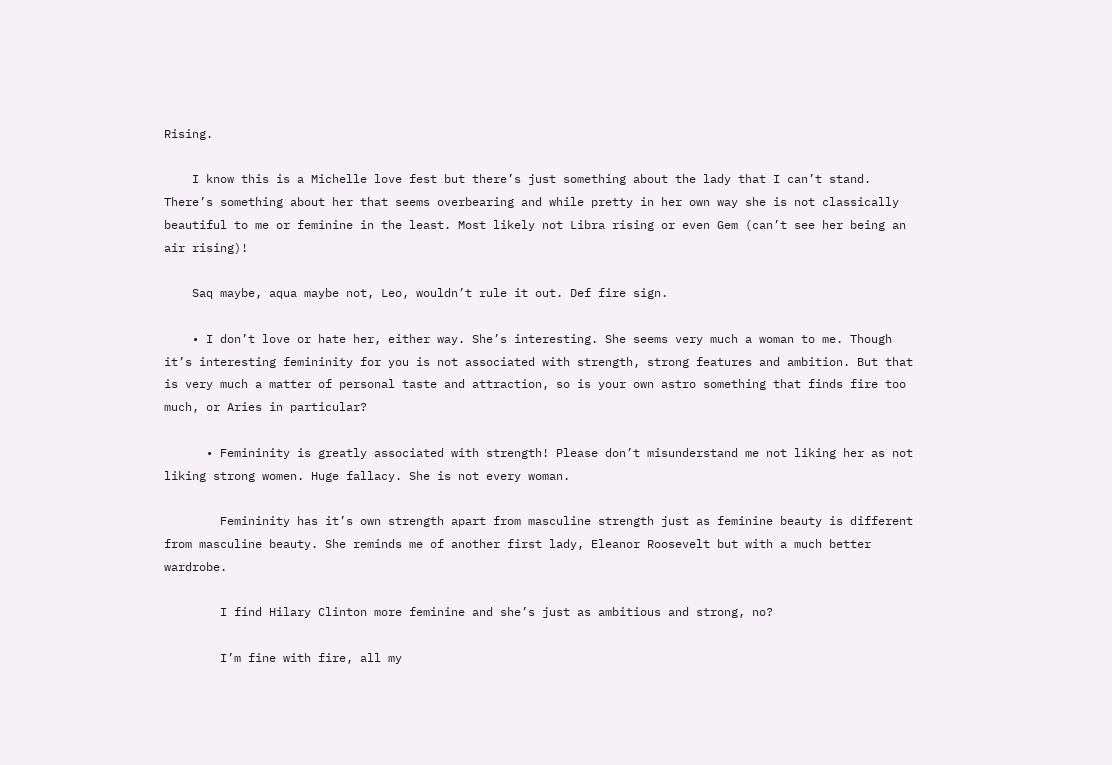Rising.

    I know this is a Michelle love fest but there’s just something about the lady that I can’t stand. There’s something about her that seems overbearing and while pretty in her own way she is not classically beautiful to me or feminine in the least. Most likely not Libra rising or even Gem (can’t see her being an air rising)!

    Saq maybe, aqua maybe not, Leo, wouldn’t rule it out. Def fire sign.

    • I don’t love or hate her, either way. She’s interesting. She seems very much a woman to me. Though it’s interesting femininity for you is not associated with strength, strong features and ambition. But that is very much a matter of personal taste and attraction, so is your own astro something that finds fire too much, or Aries in particular?

      • Femininity is greatly associated with strength! Please don’t misunderstand me not liking her as not liking strong women. Huge fallacy. She is not every woman.

        Femininity has it’s own strength apart from masculine strength just as feminine beauty is different from masculine beauty. She reminds me of another first lady, Eleanor Roosevelt but with a much better wardrobe.

        I find Hilary Clinton more feminine and she’s just as ambitious and strong, no?

        I’m fine with fire, all my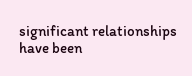significant relationships have been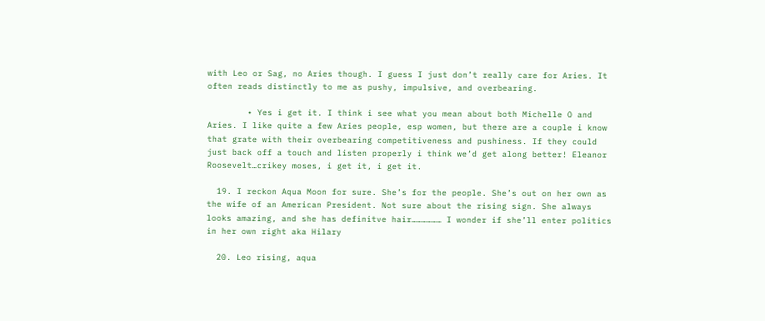with Leo or Sag, no Aries though. I guess I just don’t really care for Aries. It often reads distinctly to me as pushy, impulsive, and overbearing.

        • Yes i get it. I think i see what you mean about both Michelle O and Aries. I like quite a few Aries people, esp women, but there are a couple i know that grate with their overbearing competitiveness and pushiness. If they could just back off a touch and listen properly i think we’d get along better! Eleanor Roosevelt…crikey moses, i get it, i get it.

  19. I reckon Aqua Moon for sure. She’s for the people. She’s out on her own as the wife of an American President. Not sure about the rising sign. She always looks amazing, and she has definitve hair……………… I wonder if she’ll enter politics in her own right aka Hilary

  20. Leo rising, aqua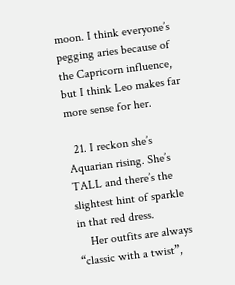moon. I think everyone’s pegging aries because of the Capricorn influence, but I think Leo makes far more sense for her.

  21. I reckon she’s Aquarian rising. She’s TALL and there’s the slightest hint of sparkle in that red dress.
    Her outfits are always “classic with a twist”,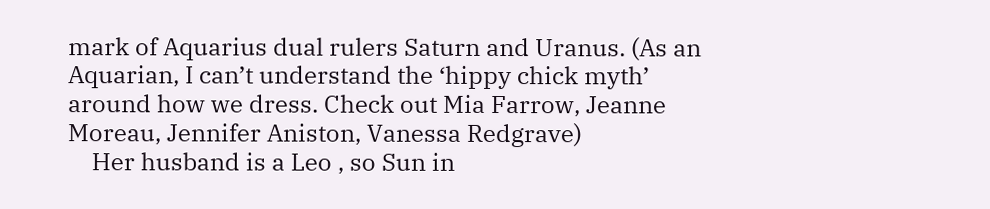mark of Aquarius dual rulers Saturn and Uranus. (As an Aquarian, I can’t understand the ‘hippy chick myth’ around how we dress. Check out Mia Farrow, Jeanne Moreau, Jennifer Aniston, Vanessa Redgrave)
    Her husband is a Leo , so Sun in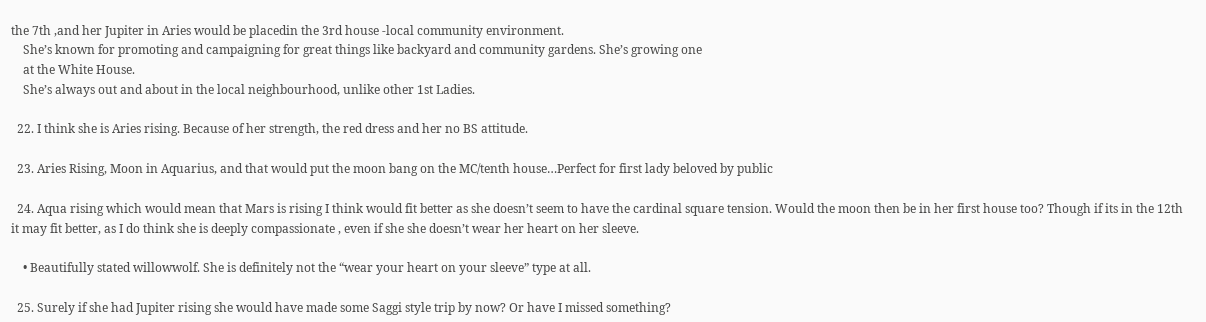the 7th ,and her Jupiter in Aries would be placedin the 3rd house -local community environment.
    She’s known for promoting and campaigning for great things like backyard and community gardens. She’s growing one
    at the White House.
    She’s always out and about in the local neighbourhood, unlike other 1st Ladies.

  22. I think she is Aries rising. Because of her strength, the red dress and her no BS attitude.

  23. Aries Rising, Moon in Aquarius, and that would put the moon bang on the MC/tenth house…Perfect for first lady beloved by public

  24. Aqua rising which would mean that Mars is rising I think would fit better as she doesn’t seem to have the cardinal square tension. Would the moon then be in her first house too? Though if its in the 12th it may fit better, as I do think she is deeply compassionate , even if she she doesn’t wear her heart on her sleeve.

    • Beautifully stated willowwolf. She is definitely not the “wear your heart on your sleeve” type at all.

  25. Surely if she had Jupiter rising she would have made some Saggi style trip by now? Or have I missed something?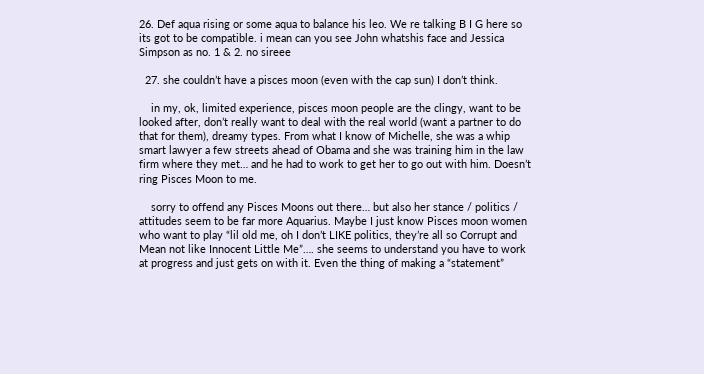26. Def aqua rising or some aqua to balance his leo. We re talking B I G here so its got to be compatible. i mean can you see John whatshis face and Jessica Simpson as no. 1 & 2. no sireee

  27. she couldn’t have a pisces moon (even with the cap sun) I don’t think.

    in my, ok, limited experience, pisces moon people are the clingy, want to be looked after, don’t really want to deal with the real world (want a partner to do that for them), dreamy types. From what I know of Michelle, she was a whip smart lawyer a few streets ahead of Obama and she was training him in the law firm where they met… and he had to work to get her to go out with him. Doesn’t ring Pisces Moon to me.

    sorry to offend any Pisces Moons out there… but also her stance / politics / attitudes seem to be far more Aquarius. Maybe I just know Pisces moon women who want to play “lil old me, oh I don’t LIKE politics, they’re all so Corrupt and Mean not like Innocent Little Me”…. she seems to understand you have to work at progress and just gets on with it. Even the thing of making a “statement”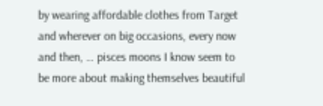by wearing affordable clothes from Target and wherever on big occasions, every now and then, … pisces moons I know seem to be more about making themselves beautiful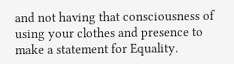and not having that consciousness of using your clothes and presence to make a statement for Equality.